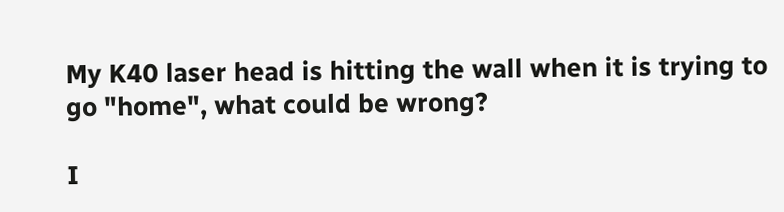My K40 laser head is hitting the wall when it is trying to go "home", what could be wrong?

I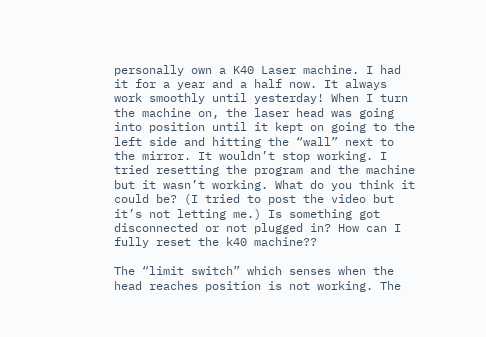personally own a K40 Laser machine. I had it for a year and a half now. It always work smoothly until yesterday! When I turn the machine on, the laser head was going into position until it kept on going to the left side and hitting the “wall” next to the mirror. It wouldn’t stop working. I tried resetting the program and the machine but it wasn’t working. What do you think it could be? (I tried to post the video but it’s not letting me.) Is something got disconnected or not plugged in? How can I fully reset the k40 machine??

The “limit switch” which senses when the head reaches position is not working. The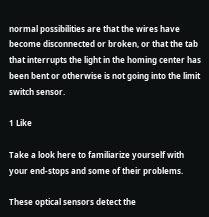normal possibilities are that the wires have become disconnected or broken, or that the tab that interrupts the light in the homing center has been bent or otherwise is not going into the limit switch sensor.

1 Like

Take a look here to familiarize yourself with your end-stops and some of their problems.

These optical sensors detect the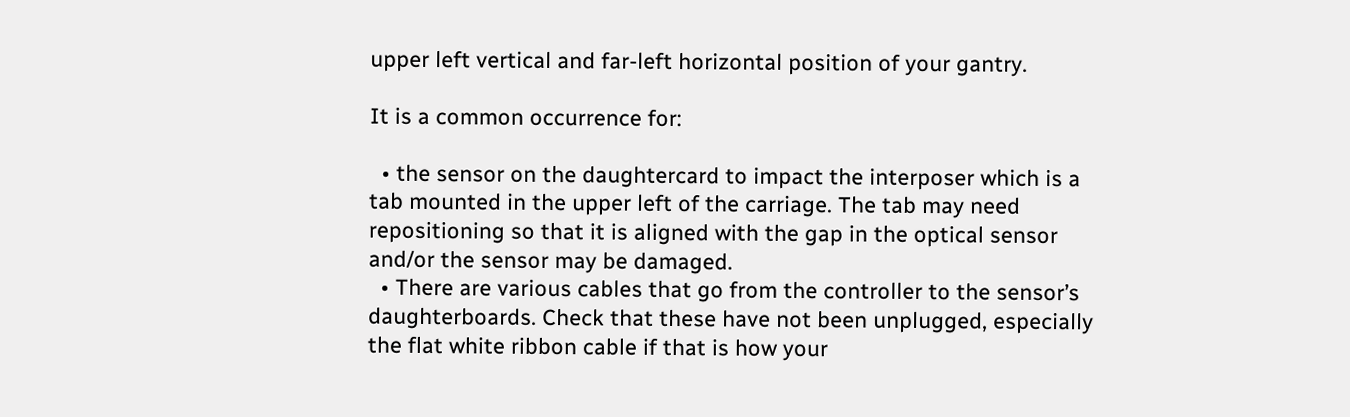upper left vertical and far-left horizontal position of your gantry.

It is a common occurrence for:

  • the sensor on the daughtercard to impact the interposer which is a tab mounted in the upper left of the carriage. The tab may need repositioning so that it is aligned with the gap in the optical sensor and/or the sensor may be damaged.
  • There are various cables that go from the controller to the sensor’s daughterboards. Check that these have not been unplugged, especially the flat white ribbon cable if that is how your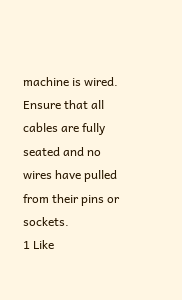machine is wired. Ensure that all cables are fully seated and no wires have pulled from their pins or sockets.
1 Like